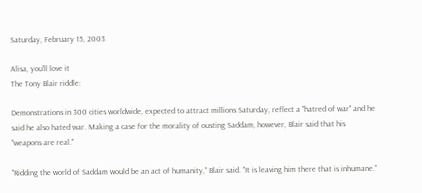Saturday, February 15, 2003

Alisa, you'll love it
The Tony Blair riddle:

Demonstrations in 300 cities worldwide, expected to attract millions Saturday, reflect a "hatred of war" and he said he also hated war. Making a case for the morality of ousting Saddam, however, Blair said that his "weapons are real."

"Ridding the world of Saddam would be an act of humanity," Blair said. "It is leaving him there that is inhumane."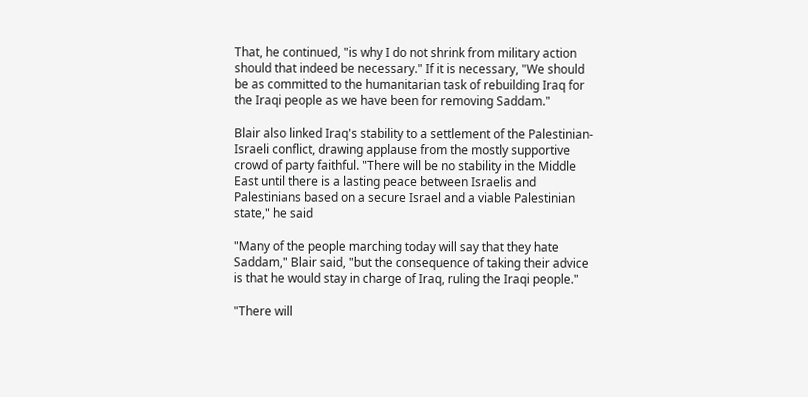That, he continued, "is why I do not shrink from military action should that indeed be necessary." If it is necessary, "We should be as committed to the humanitarian task of rebuilding Iraq for the Iraqi people as we have been for removing Saddam."

Blair also linked Iraq's stability to a settlement of the Palestinian-Israeli conflict, drawing applause from the mostly supportive crowd of party faithful. "There will be no stability in the Middle East until there is a lasting peace between Israelis and Palestinians based on a secure Israel and a viable Palestinian state," he said

"Many of the people marching today will say that they hate Saddam," Blair said, "but the consequence of taking their advice is that he would stay in charge of Iraq, ruling the Iraqi people."

"There will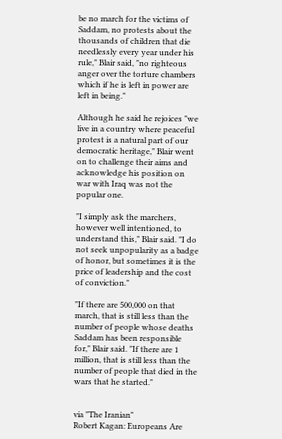be no march for the victims of Saddam, no protests about the thousands of children that die needlessly every year under his rule," Blair said, "no righteous anger over the torture chambers which if he is left in power are left in being."

Although he said he rejoices "we live in a country where peaceful protest is a natural part of our democratic heritage," Blair went on to challenge their aims and acknowledge his position on war with Iraq was not the popular one.

"I simply ask the marchers, however well intentioned, to understand this," Blair said. "I do not seek unpopularity as a badge of honor, but sometimes it is the price of leadership and the cost of conviction."

"If there are 500,000 on that march, that is still less than the number of people whose deaths Saddam has been responsible for," Blair said. "If there are 1 million, that is still less than the number of people that died in the wars that he started."


via "The Iranian"
Robert Kagan: Europeans Are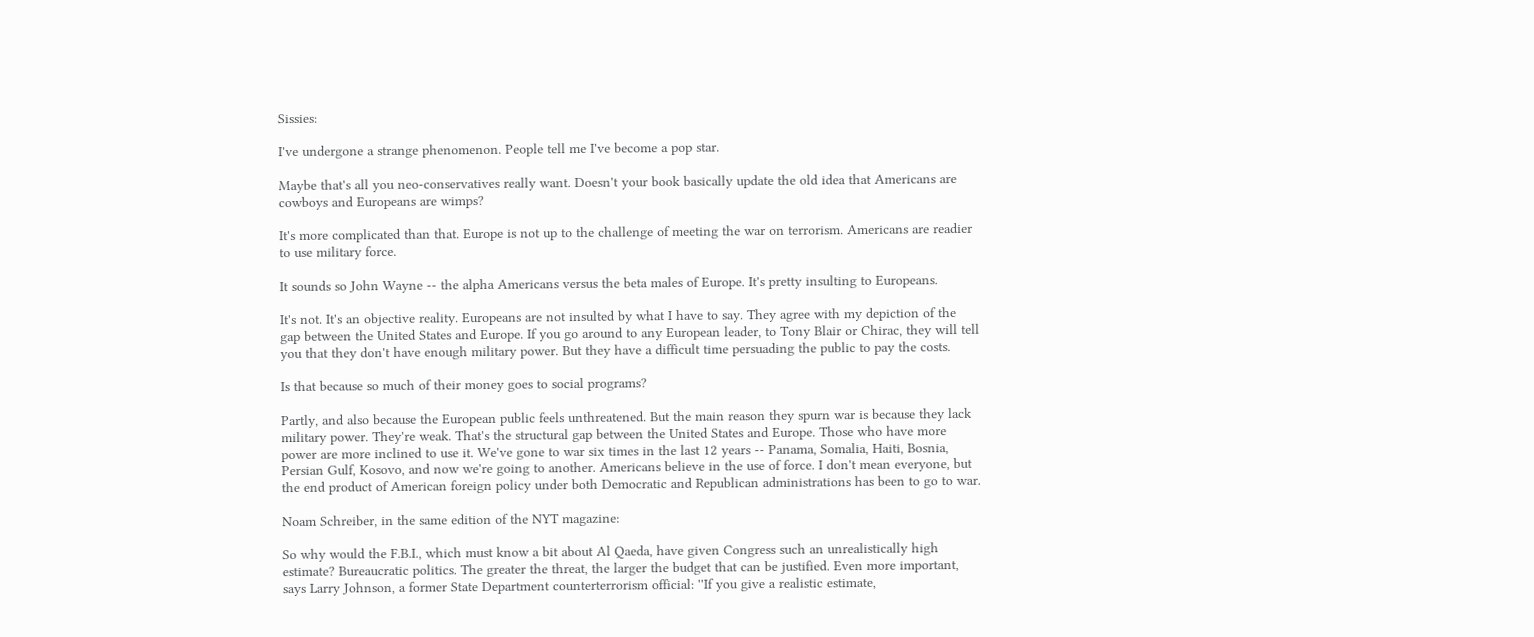Sissies:

I've undergone a strange phenomenon. People tell me I've become a pop star.

Maybe that's all you neo-conservatives really want. Doesn't your book basically update the old idea that Americans are cowboys and Europeans are wimps?

It's more complicated than that. Europe is not up to the challenge of meeting the war on terrorism. Americans are readier to use military force.

It sounds so John Wayne -- the alpha Americans versus the beta males of Europe. It's pretty insulting to Europeans.

It's not. It's an objective reality. Europeans are not insulted by what I have to say. They agree with my depiction of the gap between the United States and Europe. If you go around to any European leader, to Tony Blair or Chirac, they will tell you that they don't have enough military power. But they have a difficult time persuading the public to pay the costs.

Is that because so much of their money goes to social programs?

Partly, and also because the European public feels unthreatened. But the main reason they spurn war is because they lack military power. They're weak. That's the structural gap between the United States and Europe. Those who have more power are more inclined to use it. We've gone to war six times in the last 12 years -- Panama, Somalia, Haiti, Bosnia, Persian Gulf, Kosovo, and now we're going to another. Americans believe in the use of force. I don't mean everyone, but the end product of American foreign policy under both Democratic and Republican administrations has been to go to war.

Noam Schreiber, in the same edition of the NYT magazine:

So why would the F.B.I., which must know a bit about Al Qaeda, have given Congress such an unrealistically high estimate? Bureaucratic politics. The greater the threat, the larger the budget that can be justified. Even more important, says Larry Johnson, a former State Department counterterrorism official: ''If you give a realistic estimate,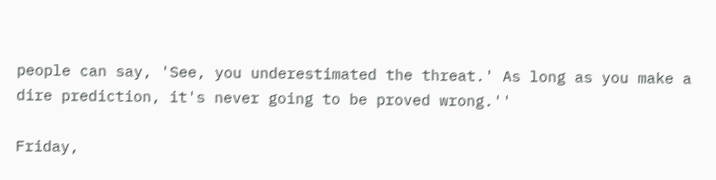people can say, 'See, you underestimated the threat.' As long as you make a dire prediction, it's never going to be proved wrong.''

Friday,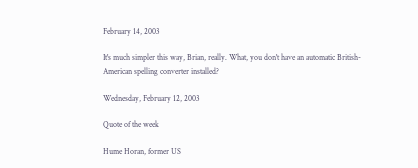February 14, 2003

It's much simpler this way, Brian, really. What, you don't have an automatic British-American spelling converter installed?

Wednesday, February 12, 2003

Quote of the week

Hume Horan, former US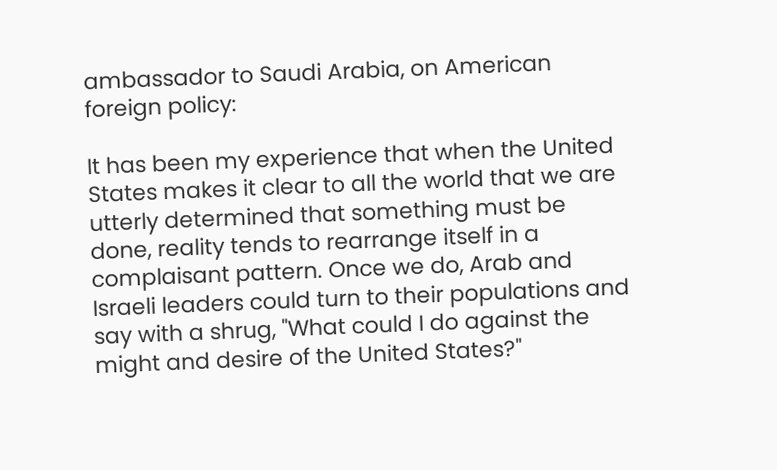ambassador to Saudi Arabia, on American foreign policy:

It has been my experience that when the United States makes it clear to all the world that we are utterly determined that something must be done, reality tends to rearrange itself in a complaisant pattern. Once we do, Arab and Israeli leaders could turn to their populations and say with a shrug, "What could I do against the might and desire of the United States?"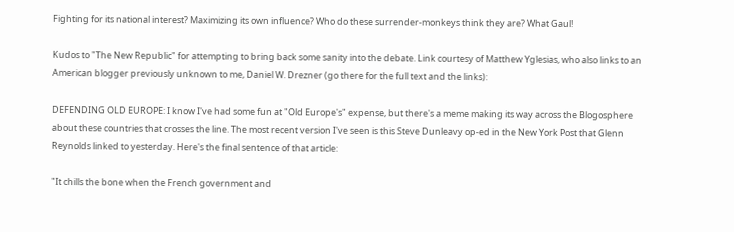Fighting for its national interest? Maximizing its own influence? Who do these surrender-monkeys think they are? What Gaul!

Kudos to "The New Republic" for attempting to bring back some sanity into the debate. Link courtesy of Matthew Yglesias, who also links to an American blogger previously unknown to me, Daniel W. Drezner (go there for the full text and the links):

DEFENDING OLD EUROPE: I know I've had some fun at "Old Europe's" expense, but there's a meme making its way across the Blogosphere about these countries that crosses the line. The most recent version I've seen is this Steve Dunleavy op-ed in the New York Post that Glenn Reynolds linked to yesterday. Here's the final sentence of that article:

"It chills the bone when the French government and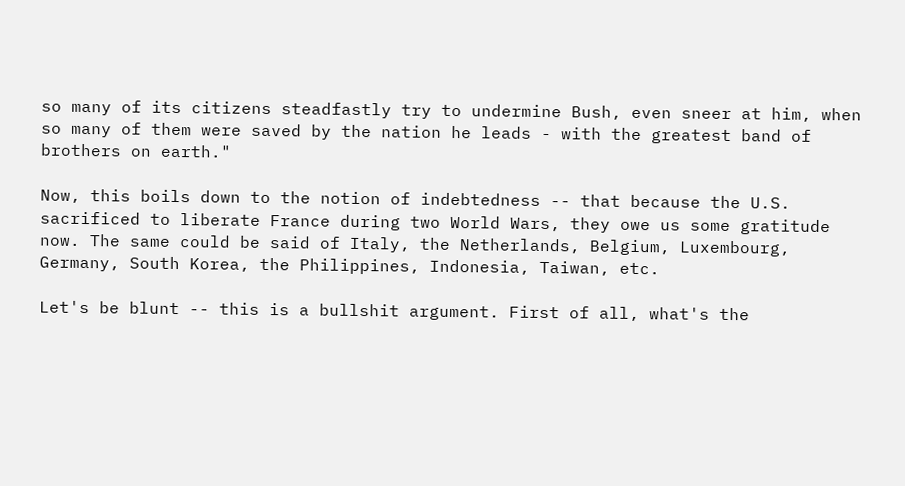so many of its citizens steadfastly try to undermine Bush, even sneer at him, when so many of them were saved by the nation he leads - with the greatest band of brothers on earth."

Now, this boils down to the notion of indebtedness -- that because the U.S. sacrificed to liberate France during two World Wars, they owe us some gratitude now. The same could be said of Italy, the Netherlands, Belgium, Luxembourg, Germany, South Korea, the Philippines, Indonesia, Taiwan, etc.

Let's be blunt -- this is a bullshit argument. First of all, what's the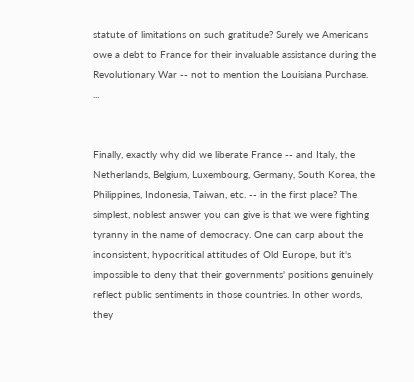statute of limitations on such gratitude? Surely we Americans owe a debt to France for their invaluable assistance during the Revolutionary War -- not to mention the Louisiana Purchase. ...


Finally, exactly why did we liberate France -- and Italy, the Netherlands, Belgium, Luxembourg, Germany, South Korea, the Philippines, Indonesia, Taiwan, etc. -- in the first place? The simplest, noblest answer you can give is that we were fighting tyranny in the name of democracy. One can carp about the inconsistent, hypocritical attitudes of Old Europe, but it's impossible to deny that their governments' positions genuinely reflect public sentiments in those countries. In other words, they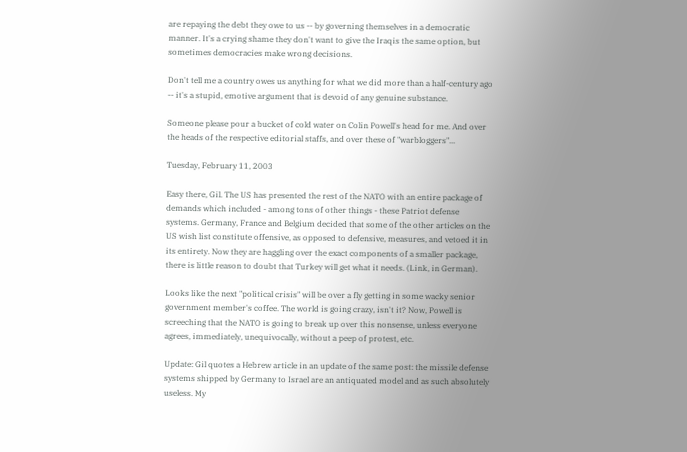are repaying the debt they owe to us -- by governing themselves in a democratic manner. It's a crying shame they don't want to give the Iraqis the same option, but sometimes democracies make wrong decisions.

Don't tell me a country owes us anything for what we did more than a half-century ago -- it's a stupid, emotive argument that is devoid of any genuine substance.

Someone please pour a bucket of cold water on Colin Powell's head for me. And over the heads of the respective editorial staffs, and over these of "warbloggers"...

Tuesday, February 11, 2003

Easy there, Gil. The US has presented the rest of the NATO with an entire package of demands which included - among tons of other things - these Patriot defense systems. Germany, France and Belgium decided that some of the other articles on the US wish list constitute offensive, as opposed to defensive, measures, and vetoed it in its entirety. Now they are haggling over the exact components of a smaller package, there is little reason to doubt that Turkey will get what it needs. (Link, in German).

Looks like the next "political crisis" will be over a fly getting in some wacky senior government member's coffee. The world is going crazy, isn't it? Now, Powell is screeching that the NATO is going to break up over this nonsense, unless everyone agrees, immediately, unequivocally, without a peep of protest, etc.

Update: Gil quotes a Hebrew article in an update of the same post: the missile defense systems shipped by Germany to Israel are an antiquated model and as such absolutely useless. My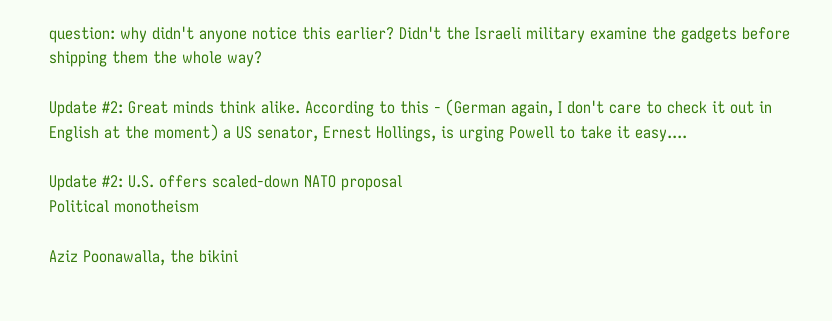question: why didn't anyone notice this earlier? Didn't the Israeli military examine the gadgets before shipping them the whole way?

Update #2: Great minds think alike. According to this - (German again, I don't care to check it out in English at the moment) a US senator, Ernest Hollings, is urging Powell to take it easy....

Update #2: U.S. offers scaled-down NATO proposal
Political monotheism

Aziz Poonawalla, the bikini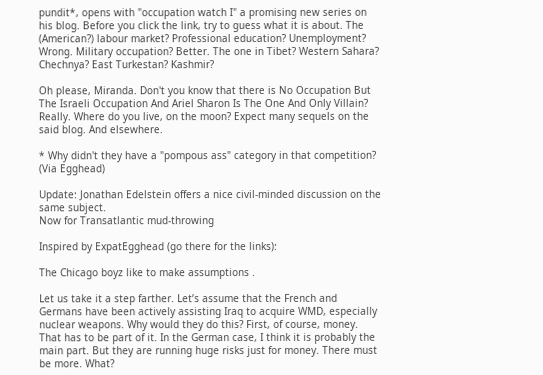pundit*, opens with "occupation watch I" a promising new series on his blog. Before you click the link, try to guess what it is about. The (American?) labour market? Professional education? Unemployment? Wrong. Military occupation? Better. The one in Tibet? Western Sahara? Chechnya? East Turkestan? Kashmir?

Oh please, Miranda. Don't you know that there is No Occupation But The Israeli Occupation And Ariel Sharon Is The One And Only Villain? Really. Where do you live, on the moon? Expect many sequels on the said blog. And elsewhere.

* Why didn't they have a "pompous ass" category in that competition? (Via Egghead)

Update: Jonathan Edelstein offers a nice civil-minded discussion on the same subject.
Now for Transatlantic mud-throwing

Inspired by ExpatEgghead (go there for the links):

The Chicago boyz like to make assumptions .

Let us take it a step farther. Let’s assume that the French and Germans have been actively assisting Iraq to acquire WMD, especially nuclear weapons. Why would they do this? First, of course, money. That has to be part of it. In the German case, I think it is probably the main part. But they are running huge risks just for money. There must be more. What?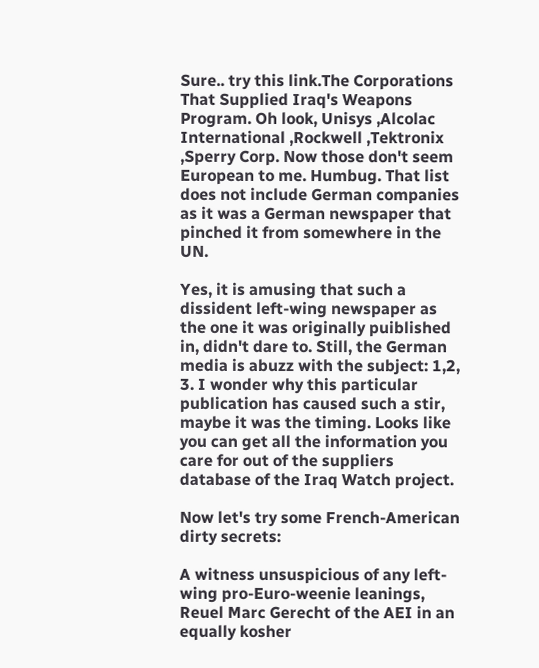Sure.. try this link.The Corporations That Supplied Iraq's Weapons Program. Oh look, Unisys ,Alcolac International ,Rockwell ,Tektronix ,Sperry Corp. Now those don't seem European to me. Humbug. That list does not include German companies as it was a German newspaper that pinched it from somewhere in the UN.

Yes, it is amusing that such a dissident left-wing newspaper as the one it was originally puiblished in, didn't dare to. Still, the German media is abuzz with the subject: 1,2, 3. I wonder why this particular publication has caused such a stir, maybe it was the timing. Looks like you can get all the information you care for out of the suppliers database of the Iraq Watch project.

Now let's try some French-American dirty secrets:

A witness unsuspicious of any left-wing pro-Euro-weenie leanings, Reuel Marc Gerecht of the AEI in an equally kosher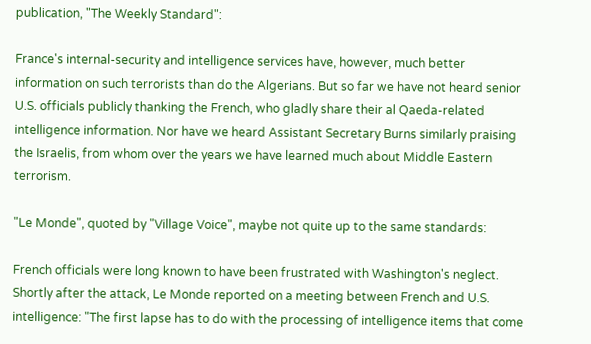publication, "The Weekly Standard":

France's internal-security and intelligence services have, however, much better information on such terrorists than do the Algerians. But so far we have not heard senior U.S. officials publicly thanking the French, who gladly share their al Qaeda-related intelligence information. Nor have we heard Assistant Secretary Burns similarly praising the Israelis, from whom over the years we have learned much about Middle Eastern terrorism.

"Le Monde", quoted by "Village Voice", maybe not quite up to the same standards:

French officials were long known to have been frustrated with Washington's neglect. Shortly after the attack, Le Monde reported on a meeting between French and U.S. intelligence: "The first lapse has to do with the processing of intelligence items that come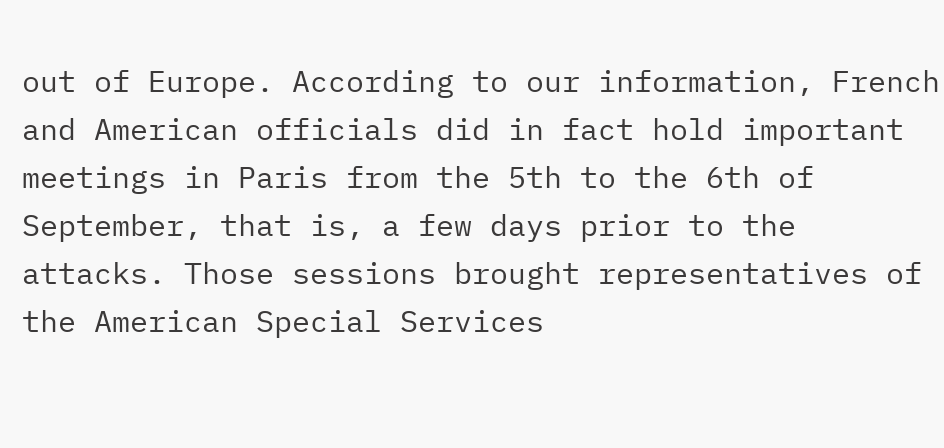out of Europe. According to our information, French and American officials did in fact hold important meetings in Paris from the 5th to the 6th of September, that is, a few days prior to the attacks. Those sessions brought representatives of the American Special Services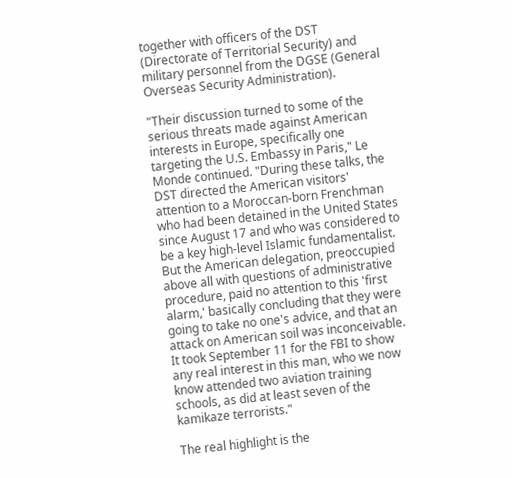together with officers of the DST (Directorate of Territorial Security) and military personnel from the DGSE (General Overseas Security Administration).

"Their discussion turned to some of the serious threats made against American interests in Europe, specifically one targeting the U.S. Embassy in Paris," Le Monde continued. "During these talks, the DST directed the American visitors' attention to a Moroccan-born Frenchman who had been detained in the United States since August 17 and who was considered to be a key high-level Islamic fundamentalist. But the American delegation, preoccupied above all with questions of administrative procedure, paid no attention to this 'first alarm,' basically concluding that they were going to take no one's advice, and that an attack on American soil was inconceivable. It took September 11 for the FBI to show any real interest in this man, who we now know attended two aviation training schools, as did at least seven of the kamikaze terrorists."

The real highlight is the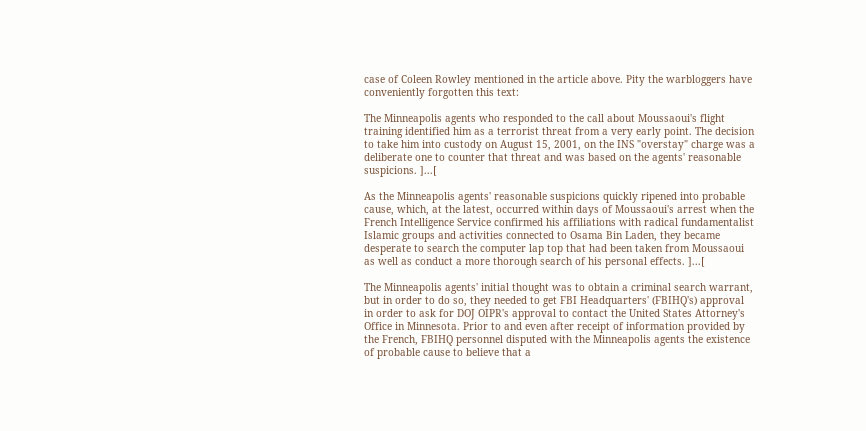case of Coleen Rowley mentioned in the article above. Pity the warbloggers have conveniently forgotten this text:

The Minneapolis agents who responded to the call about Moussaoui's flight training identified him as a terrorist threat from a very early point. The decision to take him into custody on August 15, 2001, on the INS "overstay" charge was a deliberate one to counter that threat and was based on the agents' reasonable suspicions. ]...[

As the Minneapolis agents' reasonable suspicions quickly ripened into probable cause, which, at the latest, occurred within days of Moussaoui's arrest when the French Intelligence Service confirmed his affiliations with radical fundamentalist Islamic groups and activities connected to Osama Bin Laden, they became desperate to search the computer lap top that had been taken from Moussaoui as well as conduct a more thorough search of his personal effects. ]...[

The Minneapolis agents' initial thought was to obtain a criminal search warrant, but in order to do so, they needed to get FBI Headquarters' (FBIHQ's) approval in order to ask for DOJ OIPR's approval to contact the United States Attorney's Office in Minnesota. Prior to and even after receipt of information provided by the French, FBIHQ personnel disputed with the Minneapolis agents the existence of probable cause to believe that a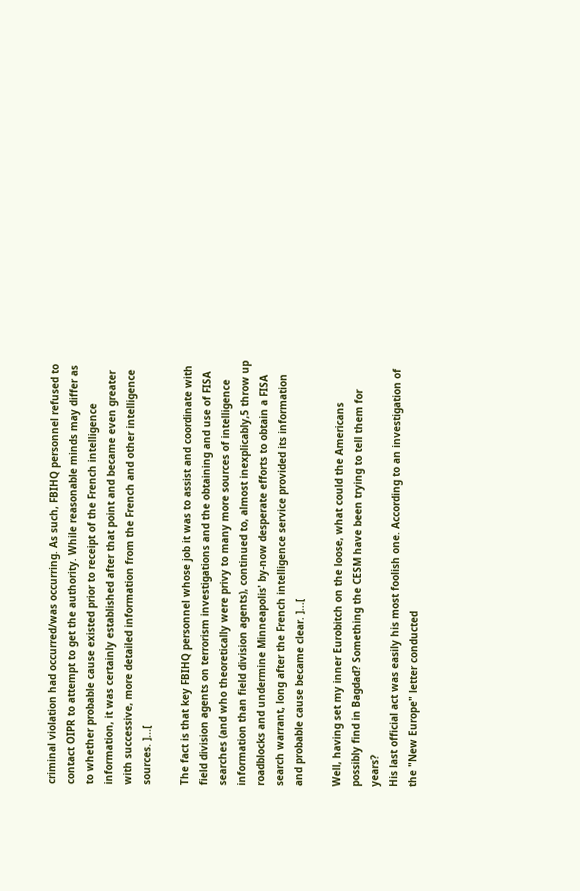criminal violation had occurred/was occurring. As such, FBIHQ personnel refused to contact OIPR to attempt to get the authority. While reasonable minds may differ as to whether probable cause existed prior to receipt of the French intelligence information, it was certainly established after that point and became even greater with successive, more detailed information from the French and other intelligence sources. ]...[

The fact is that key FBIHQ personnel whose job it was to assist and coordinate with field division agents on terrorism investigations and the obtaining and use of FISA searches (and who theoretically were privy to many more sources of intelligence information than field division agents), continued to, almost inexplicably,5 throw up roadblocks and undermine Minneapolis' by-now desperate efforts to obtain a FISA search warrant, long after the French intelligence service provided its information and probable cause became clear. ]...[

Well, having set my inner Eurobitch on the loose, what could the Americans possibly find in Bagdad? Something the CESM have been trying to tell them for years?
His last official act was easily his most foolish one. According to an investigation of the "New Europe" letter conducted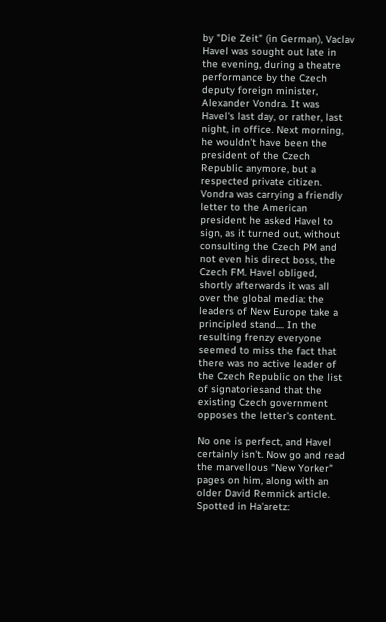by "Die Zeit" (in German), Vaclav Havel was sought out late in the evening, during a theatre performance by the Czech deputy foreign minister, Alexander Vondra. It was Havel's last day, or rather, last night, in office. Next morning, he wouldn't have been the president of the Czech Republic anymore, but a respected private citizen. Vondra was carrying a friendly letter to the American president he asked Havel to sign, as it turned out, without consulting the Czech PM and not even his direct boss, the Czech FM. Havel obliged, shortly afterwards it was all over the global media: the leaders of New Europe take a principled stand.... In the resulting frenzy everyone seemed to miss the fact that there was no active leader of the Czech Republic on the list of signatoriesand that the existing Czech government opposes the letter's content.

No one is perfect, and Havel certainly isn't. Now go and read the marvellous "New Yorker" pages on him, along with an older David Remnick article.
Spotted in Ha'aretz: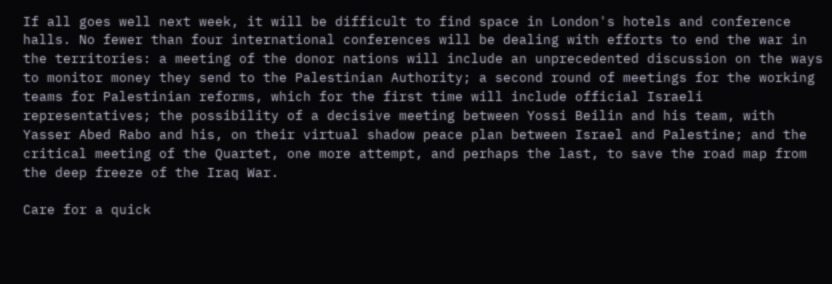If all goes well next week, it will be difficult to find space in London's hotels and conference halls. No fewer than four international conferences will be dealing with efforts to end the war in the territories: a meeting of the donor nations will include an unprecedented discussion on the ways to monitor money they send to the Palestinian Authority; a second round of meetings for the working teams for Palestinian reforms, which for the first time will include official Israeli representatives; the possibility of a decisive meeting between Yossi Beilin and his team, with Yasser Abed Rabo and his, on their virtual shadow peace plan between Israel and Palestine; and the critical meeting of the Quartet, one more attempt, and perhaps the last, to save the road map from the deep freeze of the Iraq War.

Care for a quick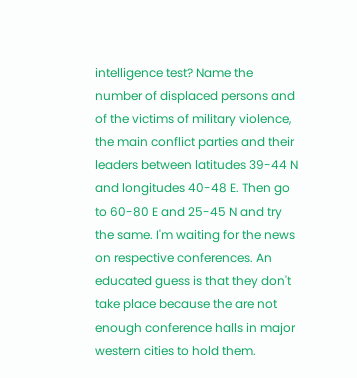intelligence test? Name the number of displaced persons and of the victims of military violence, the main conflict parties and their leaders between latitudes 39-44 N and longitudes 40-48 E. Then go to 60-80 E and 25-45 N and try the same. I'm waiting for the news on respective conferences. An educated guess is that they don't take place because the are not enough conference halls in major western cities to hold them.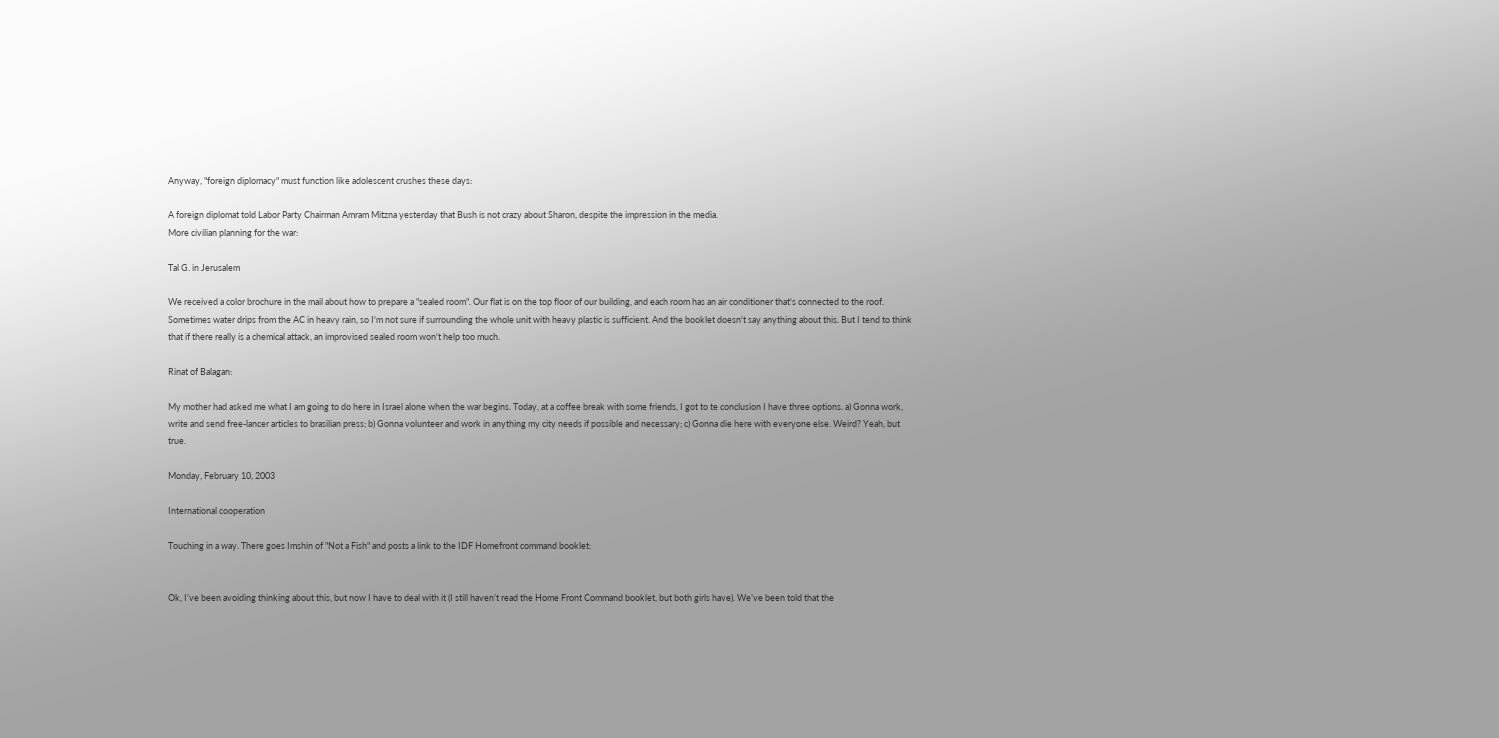Anyway, "foreign diplomacy" must function like adolescent crushes these days:

A foreign diplomat told Labor Party Chairman Amram Mitzna yesterday that Bush is not crazy about Sharon, despite the impression in the media.
More civilian planning for the war:

Tal G. in Jerusalem

We received a color brochure in the mail about how to prepare a "sealed room". Our flat is on the top floor of our building, and each room has an air conditioner that's connected to the roof. Sometimes water drips from the AC in heavy rain, so I'm not sure if surrounding the whole unit with heavy plastic is sufficient. And the booklet doesn't say anything about this. But I tend to think that if there really is a chemical attack, an improvised sealed room won't help too much.

Rinat of Balagan:

My mother had asked me what I am going to do here in Israel alone when the war begins. Today, at a coffee break with some friends, I got to te conclusion I have three options. a) Gonna work, write and send free-lancer articles to brasilian press; b) Gonna volunteer and work in anything my city needs if possible and necessary; c) Gonna die here with everyone else. Weird? Yeah, but true.

Monday, February 10, 2003

International cooperation

Touching in a way. There goes Imshin of "Not a Fish" and posts a link to the IDF Homefront command booklet:


Ok, I’ve been avoiding thinking about this, but now I have to deal with it (I still haven’t read the Home Front Command booklet, but both girls have). We’ve been told that the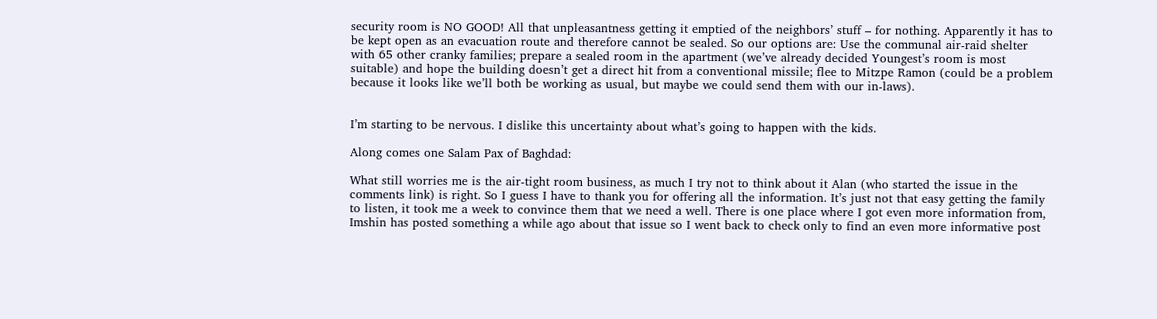security room is NO GOOD! All that unpleasantness getting it emptied of the neighbors’ stuff – for nothing. Apparently it has to be kept open as an evacuation route and therefore cannot be sealed. So our options are: Use the communal air-raid shelter with 65 other cranky families; prepare a sealed room in the apartment (we’ve already decided Youngest’s room is most suitable) and hope the building doesn’t get a direct hit from a conventional missile; flee to Mitzpe Ramon (could be a problem because it looks like we’ll both be working as usual, but maybe we could send them with our in-laws).


I’m starting to be nervous. I dislike this uncertainty about what’s going to happen with the kids.

Along comes one Salam Pax of Baghdad:

What still worries me is the air-tight room business, as much I try not to think about it Alan (who started the issue in the comments link) is right. So I guess I have to thank you for offering all the information. It’s just not that easy getting the family to listen, it took me a week to convince them that we need a well. There is one place where I got even more information from, Imshin has posted something a while ago about that issue so I went back to check only to find an even more informative post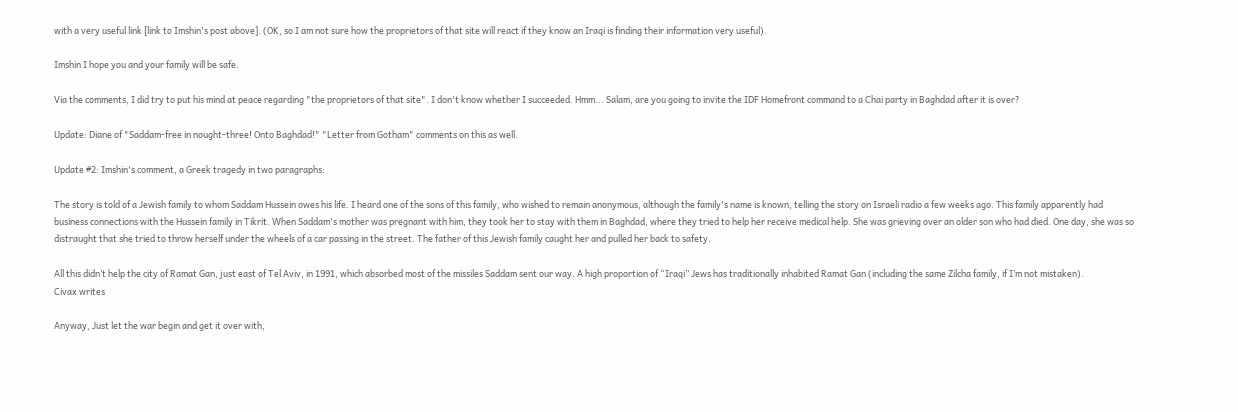with a very useful link [link to Imshin's post above]. (OK, so I am not sure how the proprietors of that site will react if they know an Iraqi is finding their information very useful).

Imshin I hope you and your family will be safe.

Via the comments, I did try to put his mind at peace regarding "the proprietors of that site". I don't know whether I succeeded. Hmm... Salam, are you going to invite the IDF Homefront command to a Chai party in Baghdad after it is over?

Update: Diane of "Saddam-free in nought-three! Onto Baghdad!" "Letter from Gotham" comments on this as well.

Update #2: Imshin's comment, a Greek tragedy in two paragraphs:

The story is told of a Jewish family to whom Saddam Hussein owes his life. I heard one of the sons of this family, who wished to remain anonymous, although the family's name is known, telling the story on Israeli radio a few weeks ago. This family apparently had business connections with the Hussein family in Tikrit. When Saddam's mother was pregnant with him, they took her to stay with them in Baghdad, where they tried to help her receive medical help. She was grieving over an older son who had died. One day, she was so distraught that she tried to throw herself under the wheels of a car passing in the street. The father of this Jewish family caught her and pulled her back to safety.

All this didn’t help the city of Ramat Gan, just east of Tel Aviv, in 1991, which absorbed most of the missiles Saddam sent our way. A high proportion of “Iraqi” Jews has traditionally inhabited Ramat Gan (including the same Zilcha family, if I’m not mistaken).
Civax writes

Anyway, Just let the war begin and get it over with,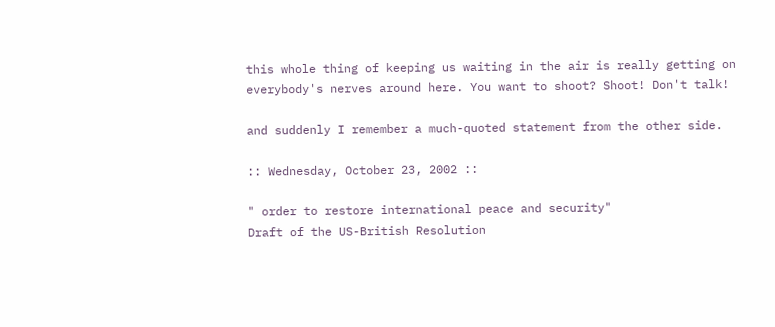this whole thing of keeping us waiting in the air is really getting on everybody's nerves around here. You want to shoot? Shoot! Don't talk!

and suddenly I remember a much-quoted statement from the other side.

:: Wednesday, October 23, 2002 ::

" order to restore international peace and security"
Draft of the US-British Resolution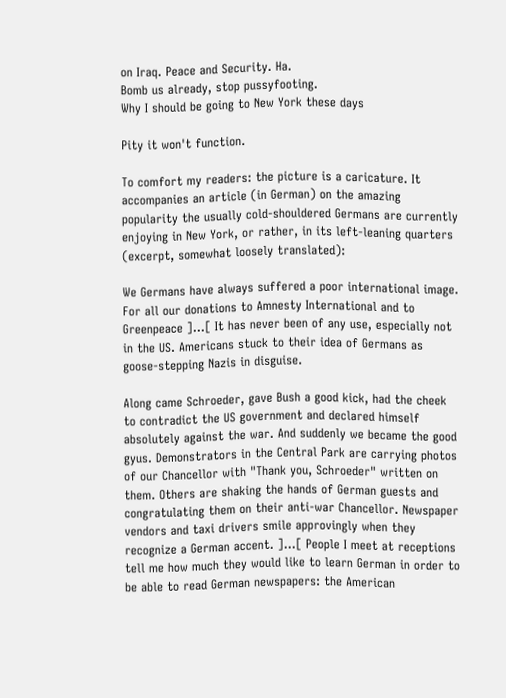on Iraq. Peace and Security. Ha.
Bomb us already, stop pussyfooting.
Why I should be going to New York these days

Pity it won't function.

To comfort my readers: the picture is a caricature. It accompanies an article (in German) on the amazing popularity the usually cold-shouldered Germans are currently enjoying in New York, or rather, in its left-leaning quarters (excerpt, somewhat loosely translated):

We Germans have always suffered a poor international image. For all our donations to Amnesty International and to Greenpeace ]...[ It has never been of any use, especially not in the US. Americans stuck to their idea of Germans as goose-stepping Nazis in disguise.

Along came Schroeder, gave Bush a good kick, had the cheek to contradict the US government and declared himself absolutely against the war. And suddenly we became the good gyus. Demonstrators in the Central Park are carrying photos of our Chancellor with "Thank you, Schroeder" written on them. Others are shaking the hands of German guests and congratulating them on their anti-war Chancellor. Newspaper vendors and taxi drivers smile approvingly when they recognize a German accent. ]...[ People I meet at receptions tell me how much they would like to learn German in order to be able to read German newspapers: the American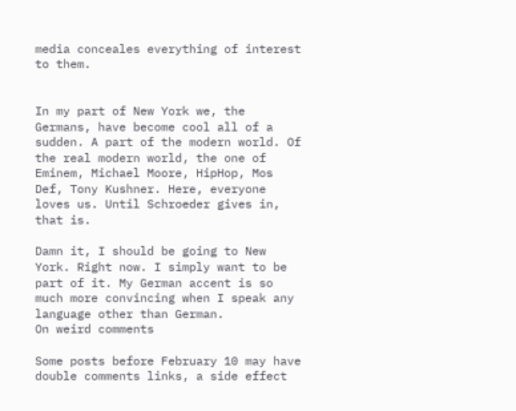media conceales everything of interest to them.


In my part of New York we, the Germans, have become cool all of a sudden. A part of the modern world. Of the real modern world, the one of Eminem, Michael Moore, HipHop, Mos Def, Tony Kushner. Here, everyone loves us. Until Schroeder gives in, that is.

Damn it, I should be going to New York. Right now. I simply want to be part of it. My German accent is so much more convincing when I speak any language other than German.
On weird comments

Some posts before February 10 may have double comments links, a side effect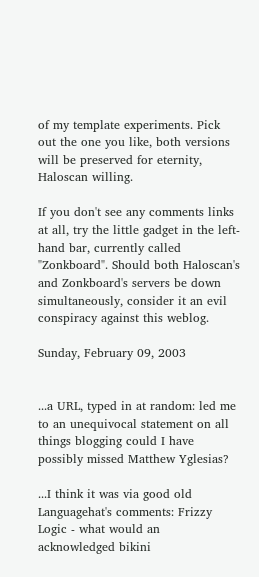of my template experiments. Pick out the one you like, both versions will be preserved for eternity, Haloscan willing.

If you don't see any comments links at all, try the little gadget in the left-hand bar, currently called "Zonkboard". Should both Haloscan's and Zonkboard's servers be down simultaneously, consider it an evil conspiracy against this weblog.

Sunday, February 09, 2003


...a URL, typed in at random: led me to an unequivocal statement on all things blogging could I have possibly missed Matthew Yglesias?

...I think it was via good old Languagehat's comments: Frizzy Logic - what would an acknowledged bikini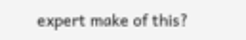expert make of this?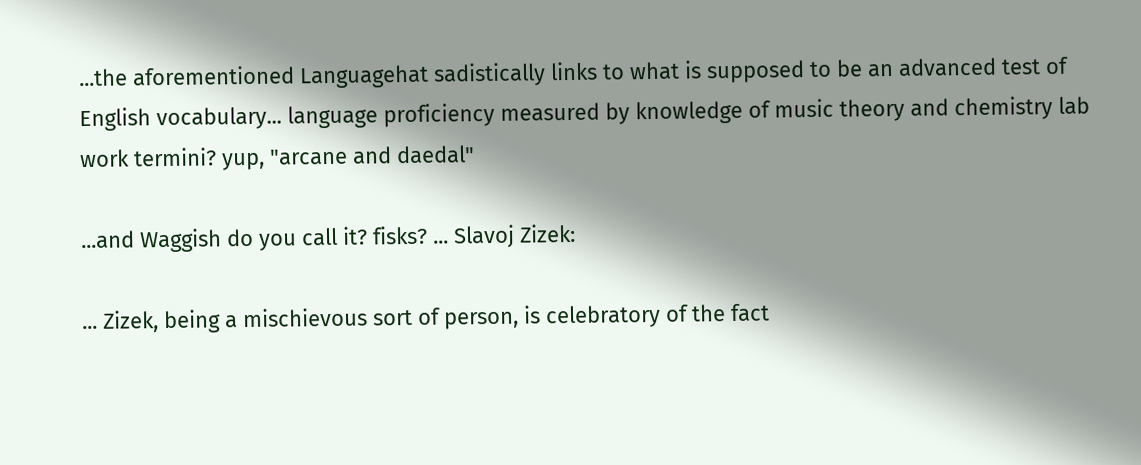...the aforementioned Languagehat sadistically links to what is supposed to be an advanced test of English vocabulary... language proficiency measured by knowledge of music theory and chemistry lab work termini? yup, "arcane and daedal"

...and Waggish do you call it? fisks? ... Slavoj Zizek:

... Zizek, being a mischievous sort of person, is celebratory of the fact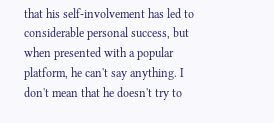that his self-involvement has led to considerable personal success, but when presented with a popular platform, he can't say anything. I don't mean that he doesn't try to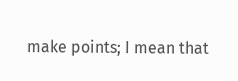make points; I mean that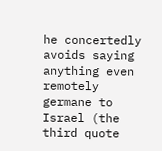he concertedly avoids saying anything even remotely germane to Israel (the third quote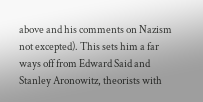above and his comments on Nazism not excepted). This sets him a far ways off from Edward Said and Stanley Aronowitz, theorists with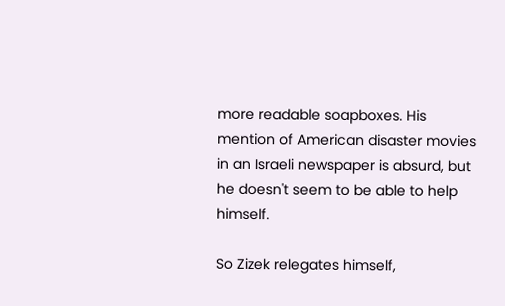more readable soapboxes. His mention of American disaster movies in an Israeli newspaper is absurd, but he doesn't seem to be able to help himself.

So Zizek relegates himself,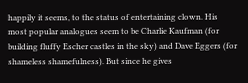happily it seems, to the status of entertaining clown. His most popular analogues seem to be Charlie Kaufman (for building fluffy Escher castles in the sky) and Dave Eggers (for shameless shamefulness). But since he gives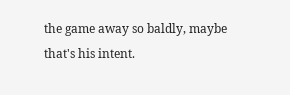the game away so baldly, maybe that's his intent.